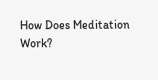How Does Meditation Work?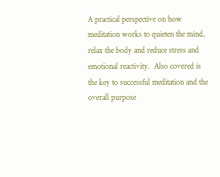A practical perspective on how meditation works to quieten the mind, relax the body and reduce stress and emotional reactivity.  Also covered is the key to successful meditation and the overall purpose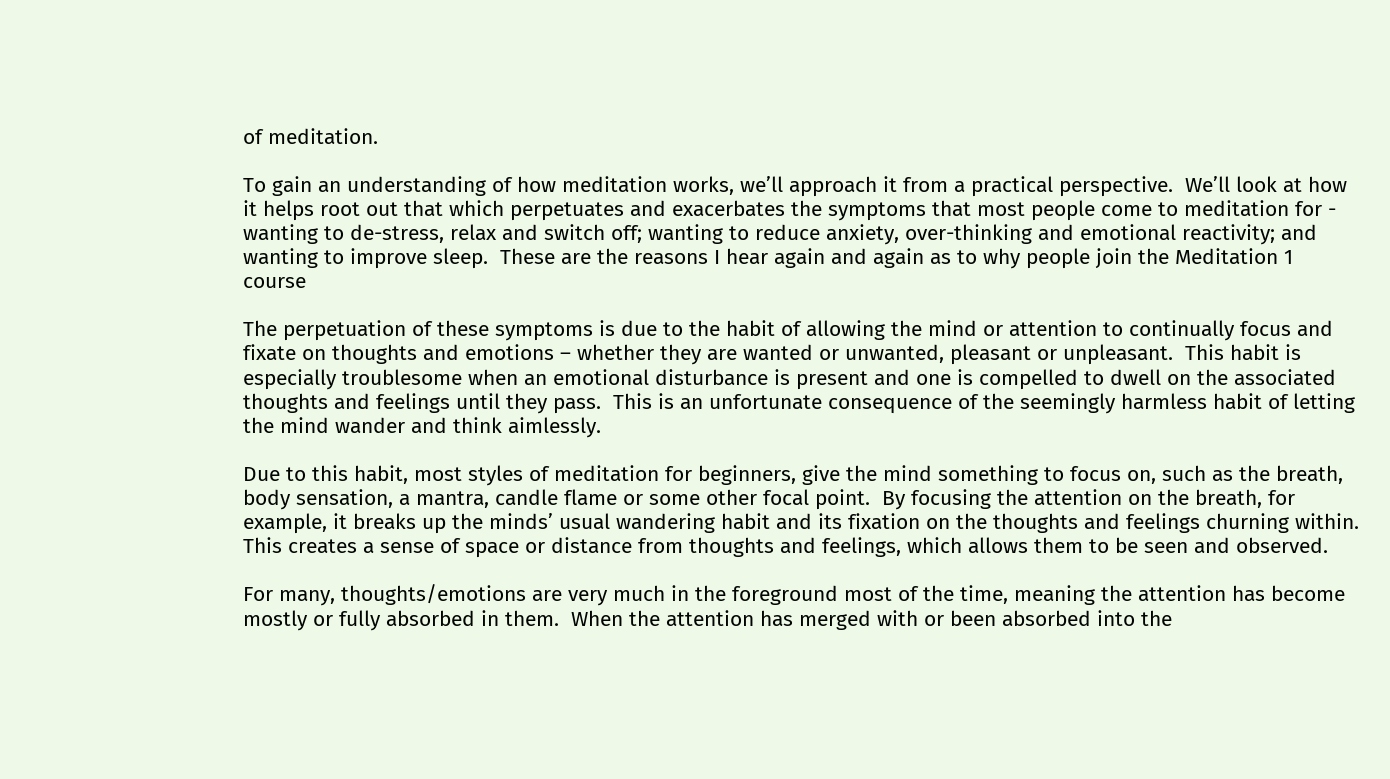of meditation.

To gain an understanding of how meditation works, we’ll approach it from a practical perspective.  We’ll look at how it helps root out that which perpetuates and exacerbates the symptoms that most people come to meditation for - wanting to de-stress, relax and switch off; wanting to reduce anxiety, over-thinking and emotional reactivity; and wanting to improve sleep.  These are the reasons I hear again and again as to why people join the Meditation 1 course

The perpetuation of these symptoms is due to the habit of allowing the mind or attention to continually focus and fixate on thoughts and emotions – whether they are wanted or unwanted, pleasant or unpleasant.  This habit is especially troublesome when an emotional disturbance is present and one is compelled to dwell on the associated thoughts and feelings until they pass.  This is an unfortunate consequence of the seemingly harmless habit of letting the mind wander and think aimlessly.

Due to this habit, most styles of meditation for beginners, give the mind something to focus on, such as the breath, body sensation, a mantra, candle flame or some other focal point.  By focusing the attention on the breath, for example, it breaks up the minds’ usual wandering habit and its fixation on the thoughts and feelings churning within.  This creates a sense of space or distance from thoughts and feelings, which allows them to be seen and observed.

For many, thoughts/emotions are very much in the foreground most of the time, meaning the attention has become mostly or fully absorbed in them.  When the attention has merged with or been absorbed into the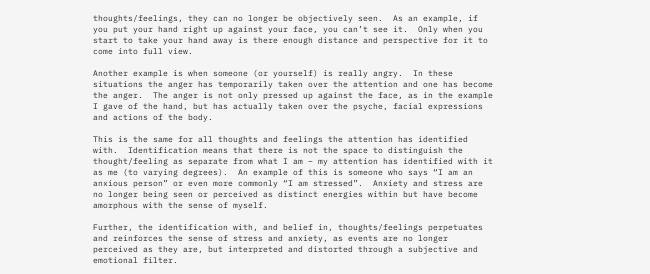thoughts/feelings, they can no longer be objectively seen.  As an example, if you put your hand right up against your face, you can’t see it.  Only when you start to take your hand away is there enough distance and perspective for it to come into full view.

Another example is when someone (or yourself) is really angry.  In these situations the anger has temporarily taken over the attention and one has become the anger.  The anger is not only pressed up against the face, as in the example I gave of the hand, but has actually taken over the psyche, facial expressions and actions of the body.

This is the same for all thoughts and feelings the attention has identified with.  Identification means that there is not the space to distinguish the thought/feeling as separate from what I am – my attention has identified with it as me (to varying degrees).  An example of this is someone who says “I am an anxious person” or even more commonly “I am stressed”.  Anxiety and stress are no longer being seen or perceived as distinct energies within but have become amorphous with the sense of myself.

Further, the identification with, and belief in, thoughts/feelings perpetuates and reinforces the sense of stress and anxiety, as events are no longer perceived as they are, but interpreted and distorted through a subjective and emotional filter.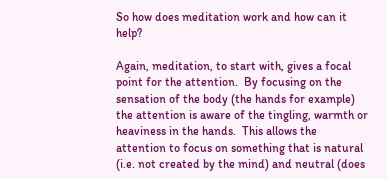So how does meditation work and how can it help?

Again, meditation, to start with, gives a focal point for the attention.  By focusing on the sensation of the body (the hands for example) the attention is aware of the tingling, warmth or heaviness in the hands.  This allows the attention to focus on something that is natural (i.e. not created by the mind) and neutral (does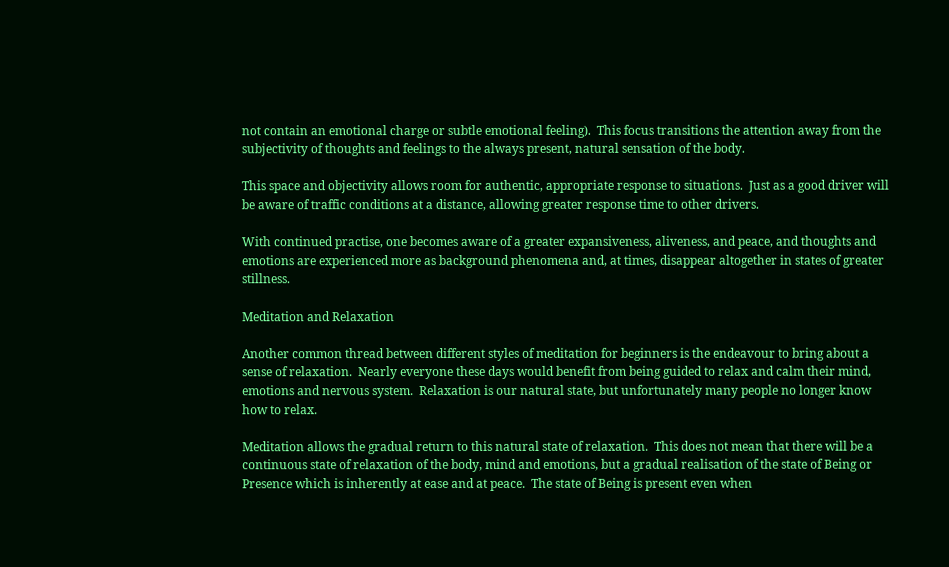not contain an emotional charge or subtle emotional feeling).  This focus transitions the attention away from the subjectivity of thoughts and feelings to the always present, natural sensation of the body.

This space and objectivity allows room for authentic, appropriate response to situations.  Just as a good driver will be aware of traffic conditions at a distance, allowing greater response time to other drivers.

With continued practise, one becomes aware of a greater expansiveness, aliveness, and peace, and thoughts and emotions are experienced more as background phenomena and, at times, disappear altogether in states of greater stillness.

Meditation and Relaxation

Another common thread between different styles of meditation for beginners is the endeavour to bring about a sense of relaxation.  Nearly everyone these days would benefit from being guided to relax and calm their mind, emotions and nervous system.  Relaxation is our natural state, but unfortunately many people no longer know how to relax.

Meditation allows the gradual return to this natural state of relaxation.  This does not mean that there will be a continuous state of relaxation of the body, mind and emotions, but a gradual realisation of the state of Being or Presence which is inherently at ease and at peace.  The state of Being is present even when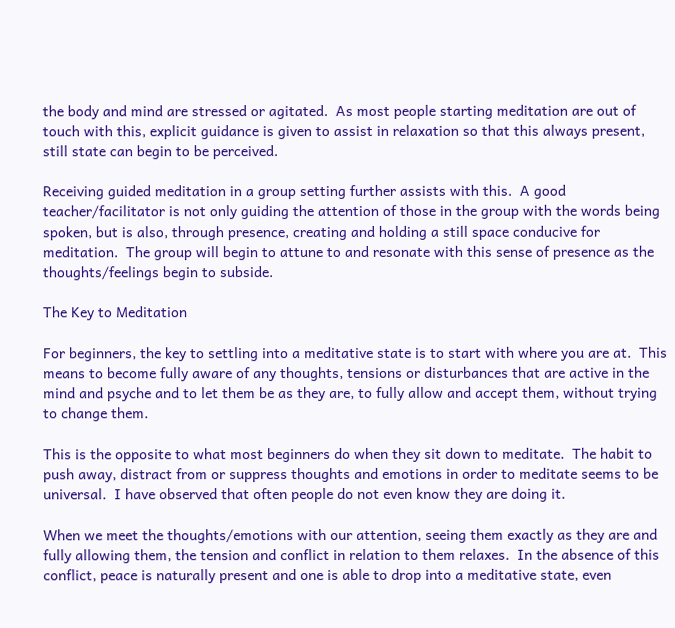the body and mind are stressed or agitated.  As most people starting meditation are out of touch with this, explicit guidance is given to assist in relaxation so that this always present, still state can begin to be perceived.

Receiving guided meditation in a group setting further assists with this.  A good teacher/facilitator is not only guiding the attention of those in the group with the words being spoken, but is also, through presence, creating and holding a still space conducive for meditation.  The group will begin to attune to and resonate with this sense of presence as the thoughts/feelings begin to subside.

The Key to Meditation

For beginners, the key to settling into a meditative state is to start with where you are at.  This means to become fully aware of any thoughts, tensions or disturbances that are active in the mind and psyche and to let them be as they are, to fully allow and accept them, without trying to change them.

This is the opposite to what most beginners do when they sit down to meditate.  The habit to push away, distract from or suppress thoughts and emotions in order to meditate seems to be universal.  I have observed that often people do not even know they are doing it.

When we meet the thoughts/emotions with our attention, seeing them exactly as they are and fully allowing them, the tension and conflict in relation to them relaxes.  In the absence of this conflict, peace is naturally present and one is able to drop into a meditative state, even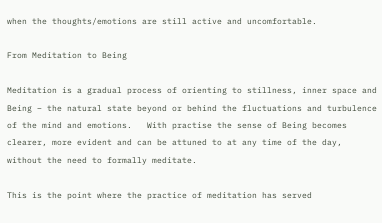when the thoughts/emotions are still active and uncomfortable.

From Meditation to Being

Meditation is a gradual process of orienting to stillness, inner space and Being – the natural state beyond or behind the fluctuations and turbulence of the mind and emotions.   With practise the sense of Being becomes clearer, more evident and can be attuned to at any time of the day, without the need to formally meditate.

This is the point where the practice of meditation has served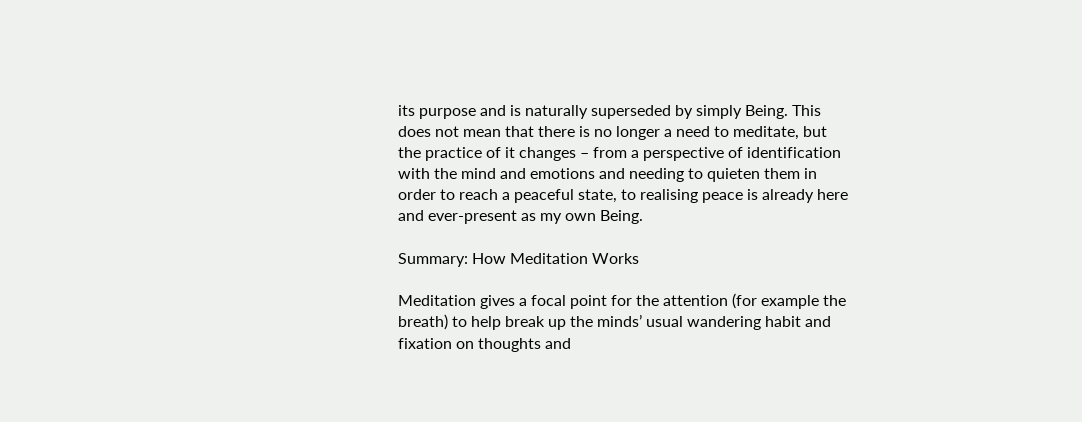its purpose and is naturally superseded by simply Being. This does not mean that there is no longer a need to meditate, but the practice of it changes – from a perspective of identification with the mind and emotions and needing to quieten them in order to reach a peaceful state, to realising peace is already here and ever-present as my own Being.

Summary: How Meditation Works

Meditation gives a focal point for the attention (for example the breath) to help break up the minds’ usual wandering habit and fixation on thoughts and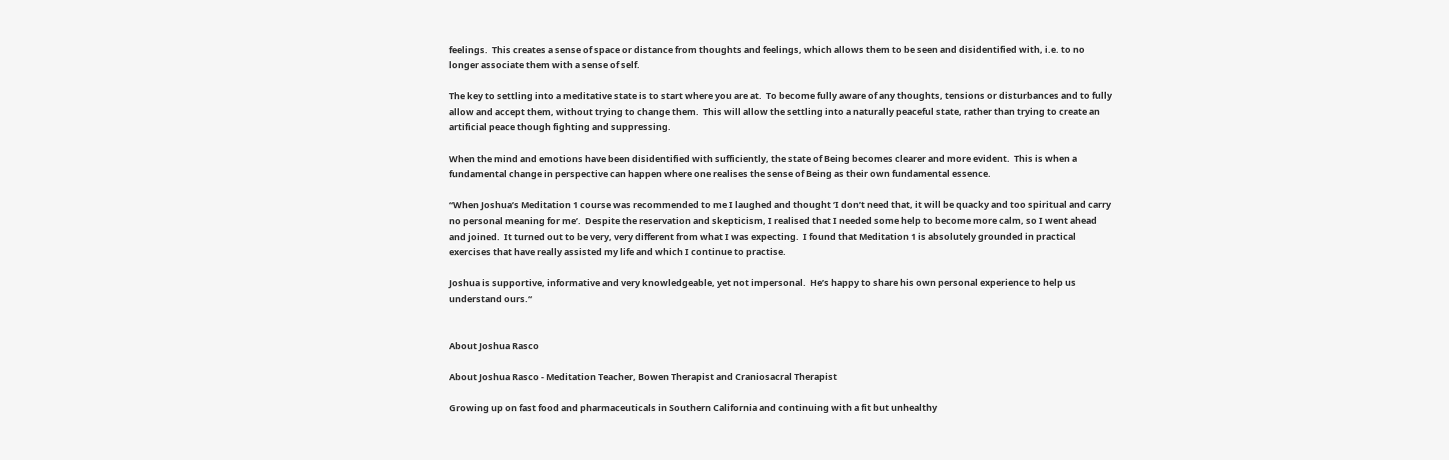feelings.  This creates a sense of space or distance from thoughts and feelings, which allows them to be seen and disidentified with, i.e. to no longer associate them with a sense of self.

The key to settling into a meditative state is to start where you are at.  To become fully aware of any thoughts, tensions or disturbances and to fully allow and accept them, without trying to change them.  This will allow the settling into a naturally peaceful state, rather than trying to create an artificial peace though fighting and suppressing.

When the mind and emotions have been disidentified with sufficiently, the state of Being becomes clearer and more evident.  This is when a fundamental change in perspective can happen where one realises the sense of Being as their own fundamental essence.

“When Joshua’s Meditation 1 course was recommended to me I laughed and thought ‘I don’t need that, it will be quacky and too spiritual and carry no personal meaning for me’.  Despite the reservation and skepticism, I realised that I needed some help to become more calm, so I went ahead and joined.  It turned out to be very, very different from what I was expecting.  I found that Meditation 1 is absolutely grounded in practical exercises that have really assisted my life and which I continue to practise.

Joshua is supportive, informative and very knowledgeable, yet not impersonal.  He’s happy to share his own personal experience to help us understand ours.“


About Joshua Rasco

About Joshua Rasco - Meditation Teacher, Bowen Therapist and Craniosacral Therapist

Growing up on fast food and pharmaceuticals in Southern California and continuing with a fit but unhealthy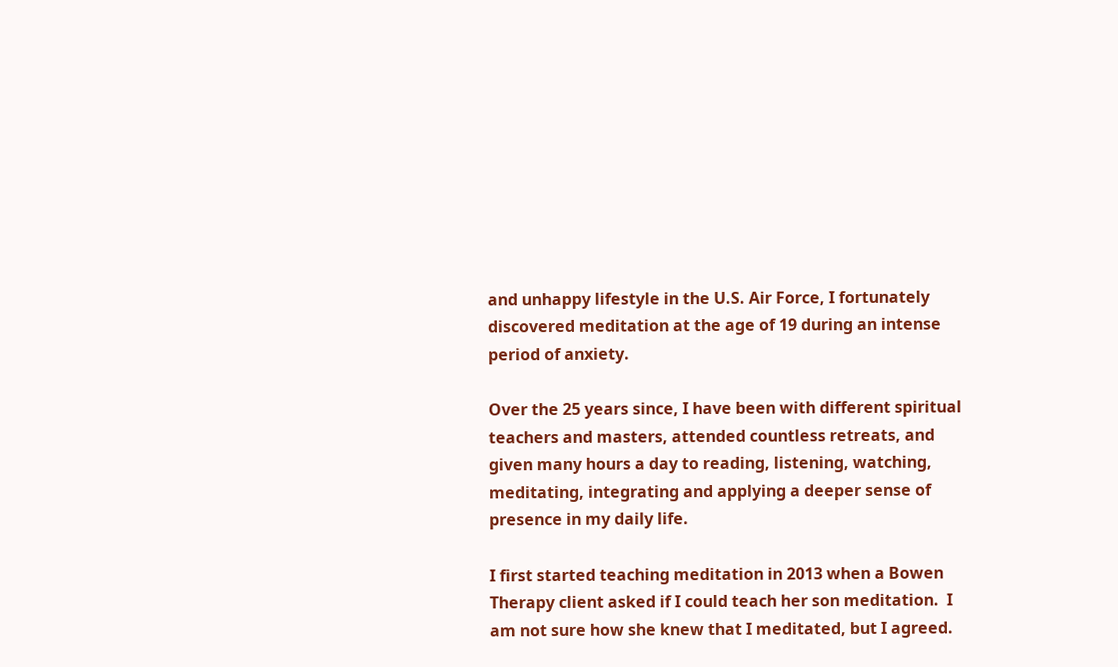and unhappy lifestyle in the U.S. Air Force, I fortunately discovered meditation at the age of 19 during an intense period of anxiety.

Over the 25 years since, I have been with different spiritual teachers and masters, attended countless retreats, and given many hours a day to reading, listening, watching, meditating, integrating and applying a deeper sense of presence in my daily life.

I first started teaching meditation in 2013 when a Bowen Therapy client asked if I could teach her son meditation.  I am not sure how she knew that I meditated, but I agreed.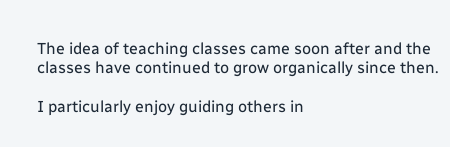The idea of teaching classes came soon after and the classes have continued to grow organically since then.

I particularly enjoy guiding others in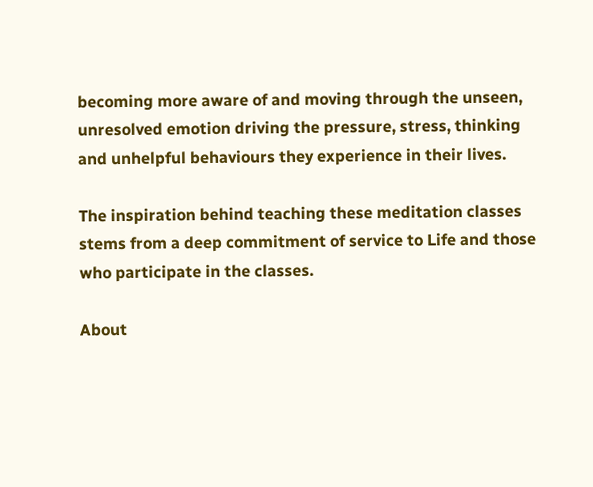becoming more aware of and moving through the unseen, unresolved emotion driving the pressure, stress, thinking and unhelpful behaviours they experience in their lives.

The inspiration behind teaching these meditation classes stems from a deep commitment of service to Life and those who participate in the classes.

About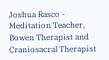Joshua Rasco - Meditation Teacher, Bowen Therapist and Craniosacral Therapist